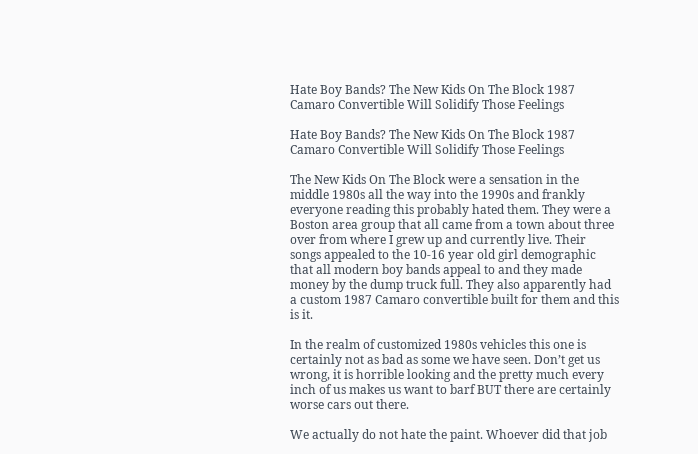Hate Boy Bands? The New Kids On The Block 1987 Camaro Convertible Will Solidify Those Feelings

Hate Boy Bands? The New Kids On The Block 1987 Camaro Convertible Will Solidify Those Feelings

The New Kids On The Block were a sensation in the middle 1980s all the way into the 1990s and frankly everyone reading this probably hated them. They were a Boston area group that all came from a town about three over from where I grew up and currently live. Their songs appealed to the 10-16 year old girl demographic that all modern boy bands appeal to and they made money by the dump truck full. They also apparently had a custom 1987 Camaro convertible built for them and this is it.

In the realm of customized 1980s vehicles this one is certainly not as bad as some we have seen. Don’t get us wrong, it is horrible looking and the pretty much every inch of us makes us want to barf BUT there are certainly worse cars out there.

We actually do not hate the paint. Whoever did that job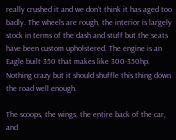really crushed it and we don’t think it has aged too badly. The wheels are rough, the interior is largely stock in terms of the dash and stuff but the seats have been custom upholstered. The engine is an Eagle built 350 that makes like 300-350hp. Nothing crazy but it should shuffle this thing down the road well enough.

The scoops, the wings, the entire back of the car, and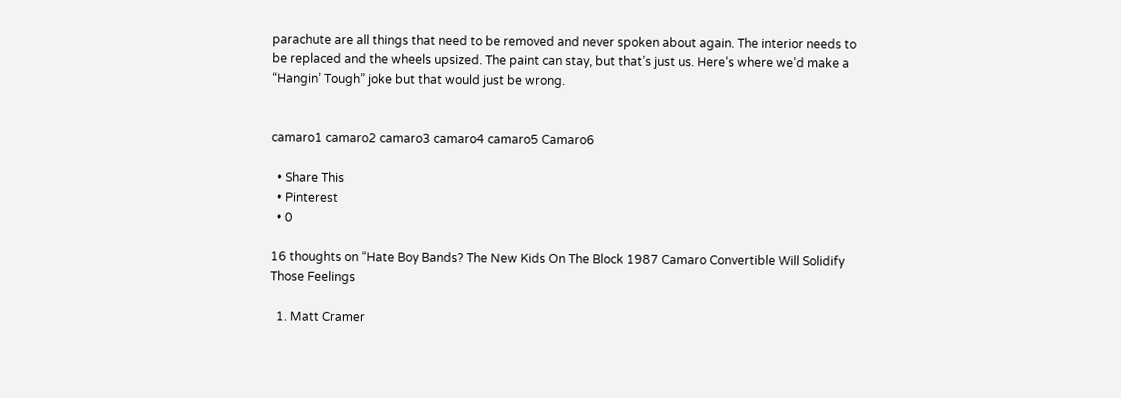parachute are all things that need to be removed and never spoken about again. The interior needs to be replaced and the wheels upsized. The paint can stay, but that’s just us. Here’s where we’d make a “Hangin’ Tough” joke but that would just be wrong.


camaro1 camaro2 camaro3 camaro4 camaro5 Camaro6

  • Share This
  • Pinterest
  • 0

16 thoughts on “Hate Boy Bands? The New Kids On The Block 1987 Camaro Convertible Will Solidify Those Feelings

  1. Matt Cramer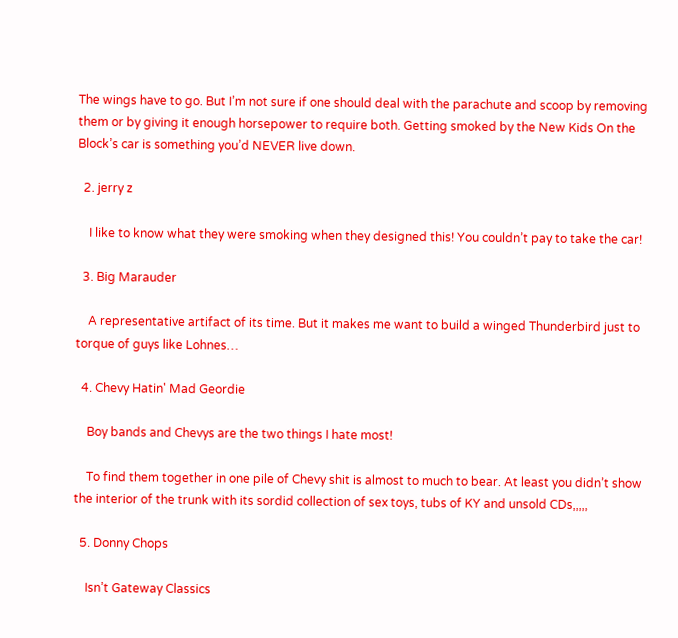The wings have to go. But I’m not sure if one should deal with the parachute and scoop by removing them or by giving it enough horsepower to require both. Getting smoked by the New Kids On the Block’s car is something you’d NEVER live down.

  2. jerry z

    I like to know what they were smoking when they designed this! You couldn’t pay to take the car!

  3. Big Marauder

    A representative artifact of its time. But it makes me want to build a winged Thunderbird just to torque of guys like Lohnes…

  4. Chevy Hatin' Mad Geordie

    Boy bands and Chevys are the two things I hate most!

    To find them together in one pile of Chevy shit is almost to much to bear. At least you didn’t show the interior of the trunk with its sordid collection of sex toys, tubs of KY and unsold CDs,,,,,

  5. Donny Chops

    Isn’t Gateway Classics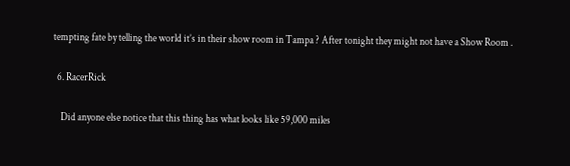tempting fate by telling the world it’s in their show room in Tampa ? After tonight they might not have a Show Room .

  6. RacerRick

    Did anyone else notice that this thing has what looks like 59,000 miles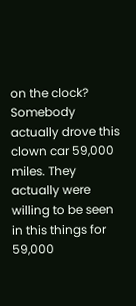on the clock? Somebody actually drove this clown car 59,000 miles. They actually were willing to be seen in this things for 59,000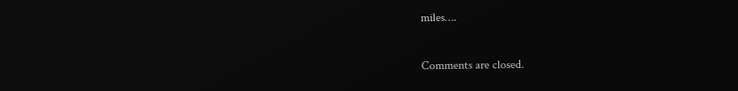miles….

Comments are closed.